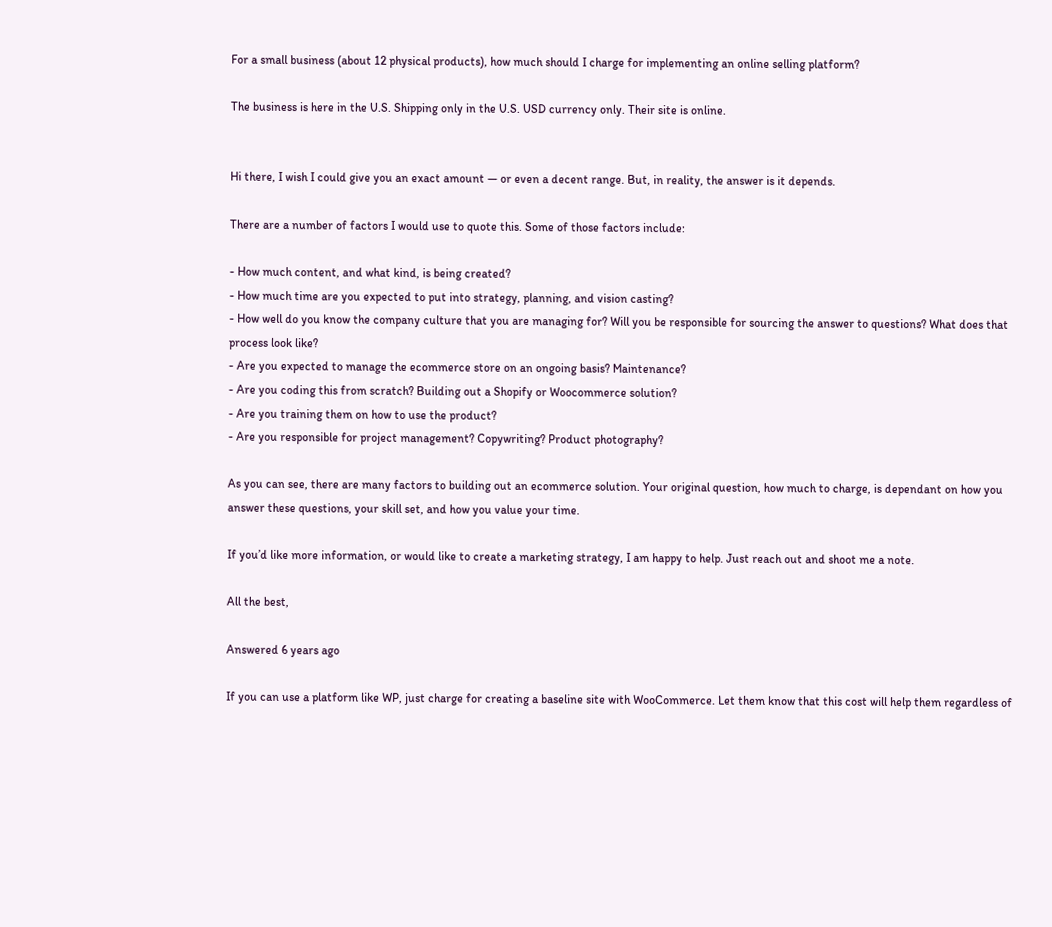For a small business (about 12 physical products), how much should I charge for implementing an online selling platform?

The business is here in the U.S. Shipping only in the U.S. USD currency only. Their site is online.


Hi there, I wish I could give you an exact amount — or even a decent range. But, in reality, the answer is it depends.

There are a number of factors I would use to quote this. Some of those factors include:

- How much content, and what kind, is being created?
- How much time are you expected to put into strategy, planning, and vision casting?
- How well do you know the company culture that you are managing for? Will you be responsible for sourcing the answer to questions? What does that process look like?
- Are you expected to manage the ecommerce store on an ongoing basis? Maintenance?
- Are you coding this from scratch? Building out a Shopify or Woocommerce solution?
- Are you training them on how to use the product?
- Are you responsible for project management? Copywriting? Product photography?

As you can see, there are many factors to building out an ecommerce solution. Your original question, how much to charge, is dependant on how you answer these questions, your skill set, and how you value your time.

If you’d like more information, or would like to create a marketing strategy, I am happy to help. Just reach out and shoot me a note.

All the best,

Answered 6 years ago

If you can use a platform like WP, just charge for creating a baseline site with WooCommerce. Let them know that this cost will help them regardless of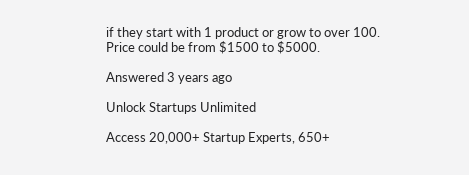if they start with 1 product or grow to over 100. Price could be from $1500 to $5000.

Answered 3 years ago

Unlock Startups Unlimited

Access 20,000+ Startup Experts, 650+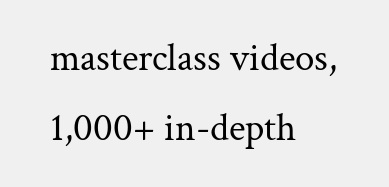masterclass videos, 1,000+ in-depth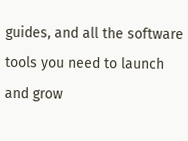guides, and all the software tools you need to launch and grow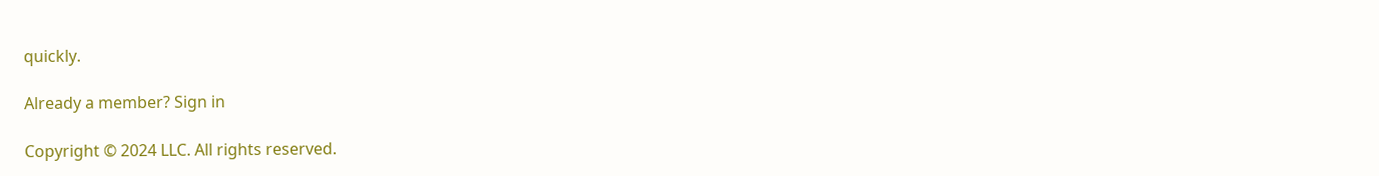quickly.

Already a member? Sign in

Copyright © 2024 LLC. All rights reserved.